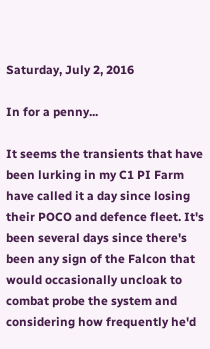Saturday, July 2, 2016

In for a penny...

It seems the transients that have been lurking in my C1 PI Farm have called it a day since losing their POCO and defence fleet. It's been several days since there's been any sign of the Falcon that would occasionally uncloak to combat probe the system and considering how frequently he'd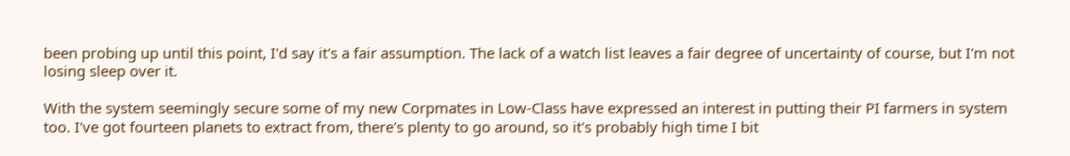been probing up until this point, I'd say it's a fair assumption. The lack of a watch list leaves a fair degree of uncertainty of course, but I'm not losing sleep over it.

With the system seemingly secure some of my new Corpmates in Low-Class have expressed an interest in putting their PI farmers in system too. I've got fourteen planets to extract from, there's plenty to go around, so it's probably high time I bit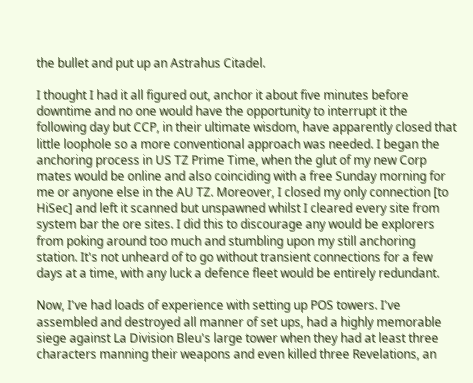the bullet and put up an Astrahus Citadel.

I thought I had it all figured out, anchor it about five minutes before downtime and no one would have the opportunity to interrupt it the following day but CCP, in their ultimate wisdom, have apparently closed that little loophole so a more conventional approach was needed. I began the anchoring process in US TZ Prime Time, when the glut of my new Corp mates would be online and also coinciding with a free Sunday morning for me or anyone else in the AU TZ. Moreover, I closed my only connection [to HiSec] and left it scanned but unspawned whilst I cleared every site from system bar the ore sites. I did this to discourage any would be explorers from poking around too much and stumbling upon my still anchoring station. It's not unheard of to go without transient connections for a few days at a time, with any luck a defence fleet would be entirely redundant.

Now, I've had loads of experience with setting up POS towers. I've assembled and destroyed all manner of set ups, had a highly memorable siege against La Division Bleu's large tower when they had at least three characters manning their weapons and even killed three Revelations, an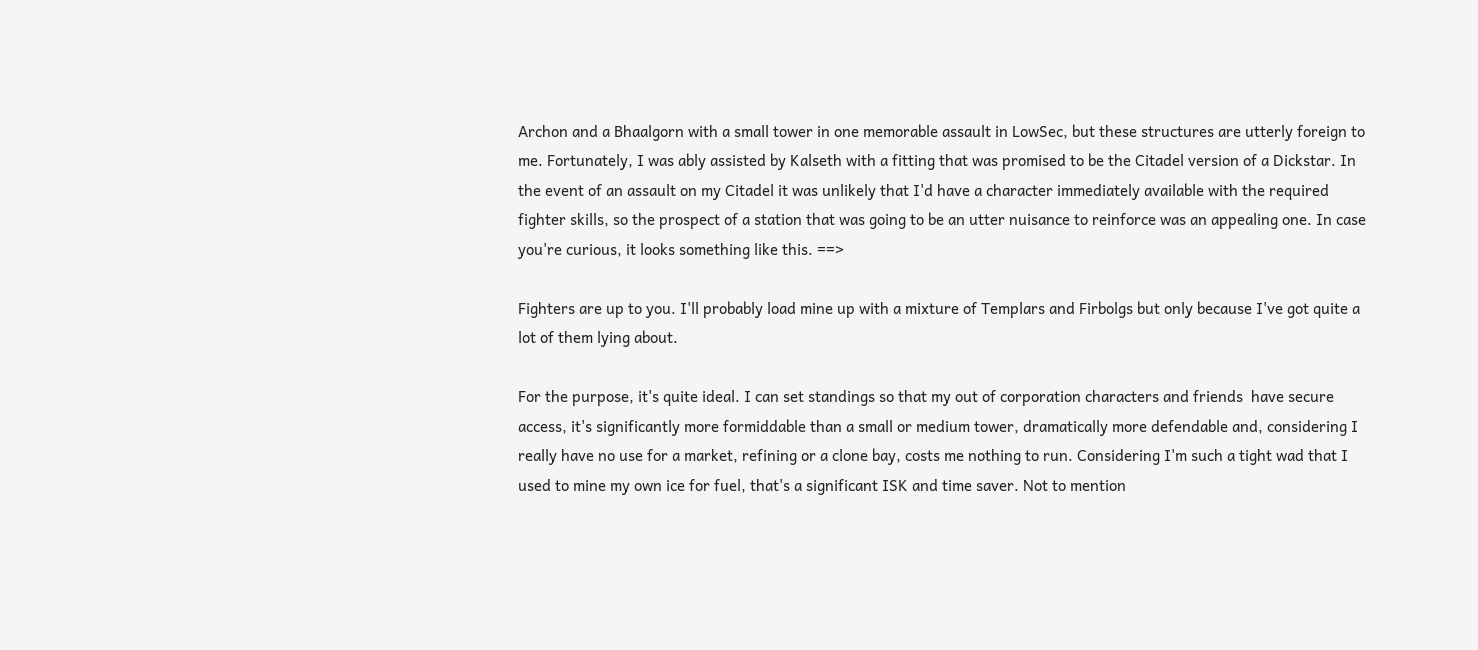Archon and a Bhaalgorn with a small tower in one memorable assault in LowSec, but these structures are utterly foreign to me. Fortunately, I was ably assisted by Kalseth with a fitting that was promised to be the Citadel version of a Dickstar. In the event of an assault on my Citadel it was unlikely that I'd have a character immediately available with the required fighter skills, so the prospect of a station that was going to be an utter nuisance to reinforce was an appealing one. In case you're curious, it looks something like this. ==>

Fighters are up to you. I'll probably load mine up with a mixture of Templars and Firbolgs but only because I've got quite a lot of them lying about.

For the purpose, it's quite ideal. I can set standings so that my out of corporation characters and friends  have secure access, it's significantly more formiddable than a small or medium tower, dramatically more defendable and, considering I really have no use for a market, refining or a clone bay, costs me nothing to run. Considering I'm such a tight wad that I used to mine my own ice for fuel, that's a significant ISK and time saver. Not to mention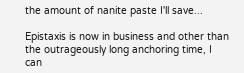the amount of nanite paste I'll save...

Epistaxis is now in business and other than the outrageously long anchoring time, I can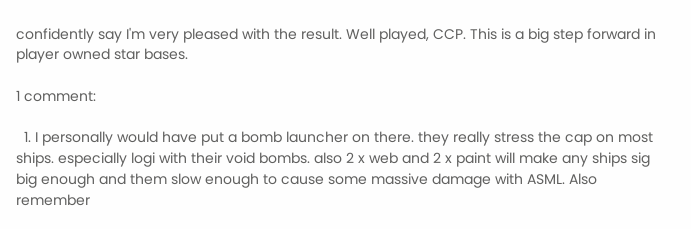confidently say I'm very pleased with the result. Well played, CCP. This is a big step forward in player owned star bases.

1 comment:

  1. I personally would have put a bomb launcher on there. they really stress the cap on most ships. especially logi with their void bombs. also 2 x web and 2 x paint will make any ships sig big enough and them slow enough to cause some massive damage with ASML. Also remember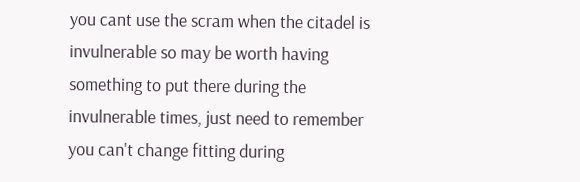you cant use the scram when the citadel is invulnerable so may be worth having something to put there during the invulnerable times, just need to remember you can't change fitting during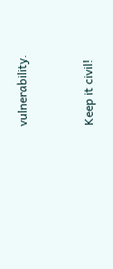vulnerability.


Keep it civil!